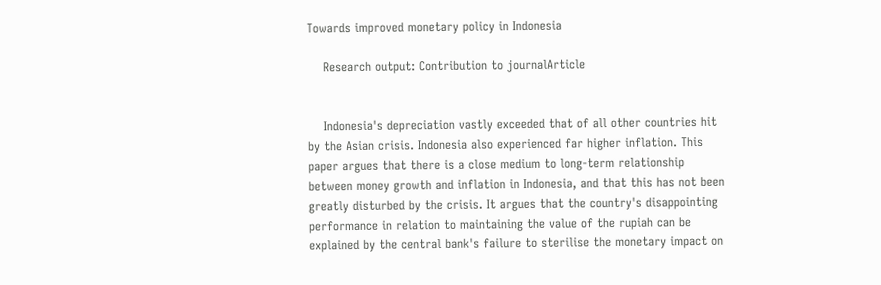Towards improved monetary policy in Indonesia

    Research output: Contribution to journalArticle


    Indonesia's depreciation vastly exceeded that of all other countries hit by the Asian crisis. Indonesia also experienced far higher inflation. This paper argues that there is a close medium to long-term relationship between money growth and inflation in Indonesia, and that this has not been greatly disturbed by the crisis. It argues that the country's disappointing performance in relation to maintaining the value of the rupiah can be explained by the central bank's failure to sterilise the monetary impact on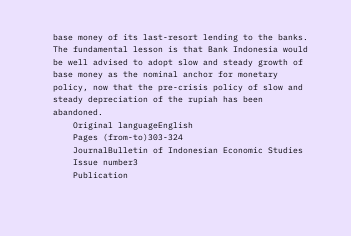base money of its last-resort lending to the banks. The fundamental lesson is that Bank Indonesia would be well advised to adopt slow and steady growth of base money as the nominal anchor for monetary policy, now that the pre-crisis policy of slow and steady depreciation of the rupiah has been abandoned.
    Original languageEnglish
    Pages (from-to)303-324
    JournalBulletin of Indonesian Economic Studies
    Issue number3
    Publication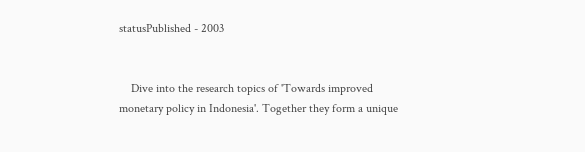statusPublished - 2003


    Dive into the research topics of 'Towards improved monetary policy in Indonesia'. Together they form a unique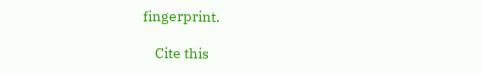fingerprint.

    Cite this